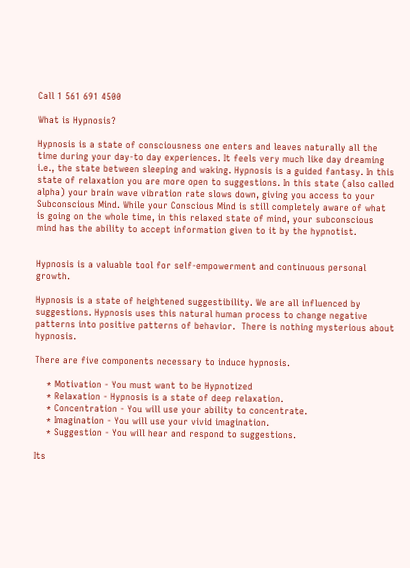Call 1 561 691 4500

What is Hypnosis?

Hypnosis is a state of consciousness one enters and leaves naturally all the time during your day-to day experiences. It feels very much like day dreaming i.e., the state between sleeping and waking. Hypnosis is a guided fantasy. In this state of relaxation you are more open to suggestions. In this state (also called alpha) your brain wave vibration rate slows down, giving you access to your Subconscious Mind. While your Conscious Mind is still completely aware of what is going on the whole time, in this relaxed state of mind, your subconscious mind has the ability to accept information given to it by the hypnotist.


Hypnosis is a valuable tool for self-empowerment and continuous personal growth.

Hypnosis is a state of heightened suggestibility. We are all influenced by suggestions. Hypnosis uses this natural human process to change negative patterns into positive patterns of behavior.  There is nothing mysterious about hypnosis.

There are five components necessary to induce hypnosis.

    * Motivation - You must want to be Hypnotized
    * Relaxation - Hypnosis is a state of deep relaxation.
    * Concentration - You will use your ability to concentrate.
    * Imagination - You will use your vivid imagination.
    * Suggestion - You will hear and respond to suggestions.

Its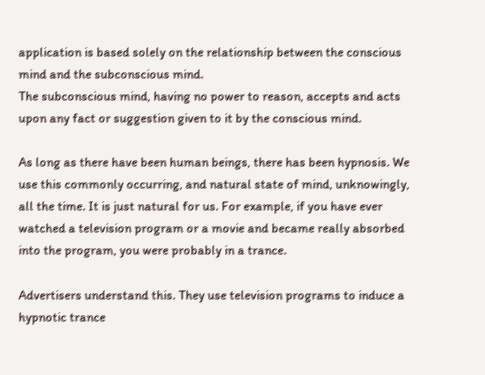application is based solely on the relationship between the conscious mind and the subconscious mind.
The subconscious mind, having no power to reason, accepts and acts upon any fact or suggestion given to it by the conscious mind.

As long as there have been human beings, there has been hypnosis. We use this commonly occurring, and natural state of mind, unknowingly, all the time. It is just natural for us. For example, if you have ever watched a television program or a movie and became really absorbed into the program, you were probably in a trance.

Advertisers understand this. They use television programs to induce a hypnotic trance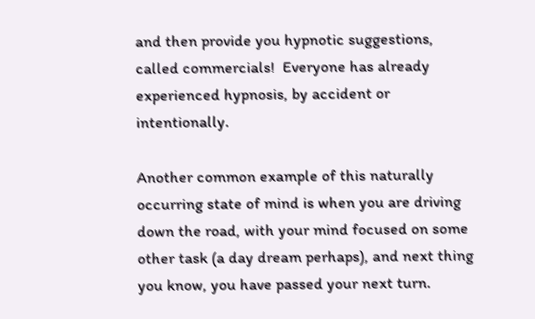and then provide you hypnotic suggestions, called commercials!  Everyone has already experienced hypnosis, by accident or intentionally.

Another common example of this naturally occurring state of mind is when you are driving down the road, with your mind focused on some other task (a day dream perhaps), and next thing you know, you have passed your next turn.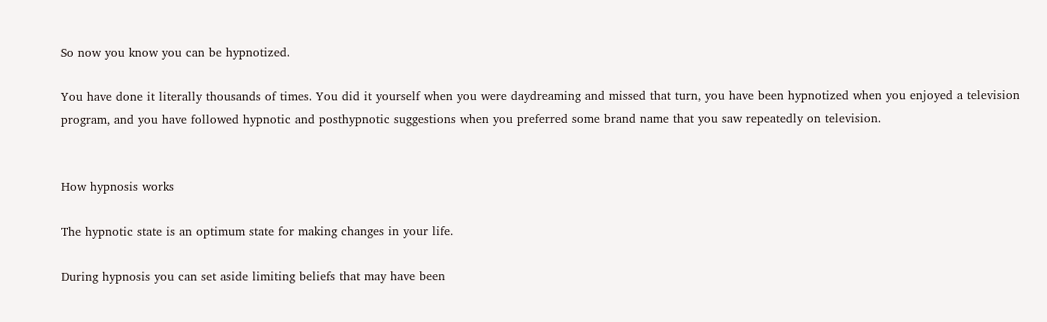So now you know you can be hypnotized.

You have done it literally thousands of times. You did it yourself when you were daydreaming and missed that turn, you have been hypnotized when you enjoyed a television program, and you have followed hypnotic and posthypnotic suggestions when you preferred some brand name that you saw repeatedly on television.


How hypnosis works

The hypnotic state is an optimum state for making changes in your life.

During hypnosis you can set aside limiting beliefs that may have been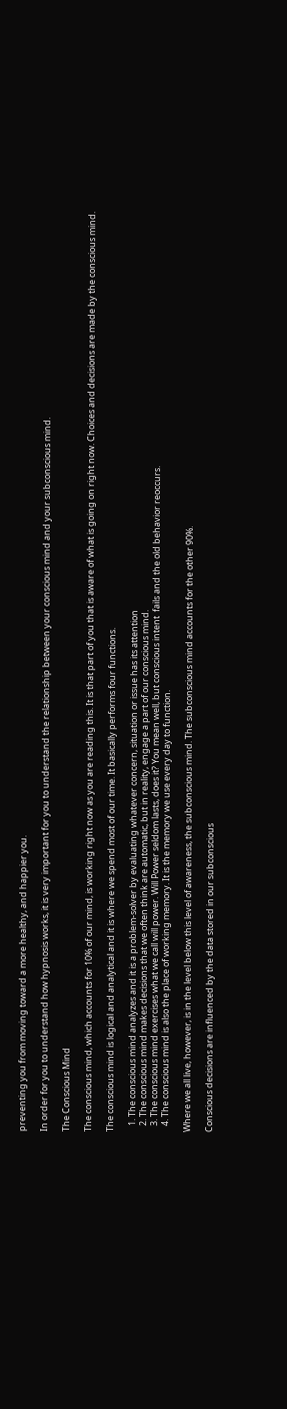preventing you from moving toward a more healthy, and happier you.

In order for you to understand how hypnosis works, it is very important for you to understand the relationship between your conscious mind and your subconscious mind.

The Conscious Mind

The conscious mind, which accounts for 10% of our mind, is working right now as you are reading this. It is that part of you that is aware of what is going on right now. Choices and decisions are made by the conscious mind.

The conscious mind is logical and analytical and it is where we spend most of our time. It basically performs four functions.

   1. The conscious mind analyzes and it is a problem-solver by evaluating whatever concern, situation or issue has its attention
   2. The conscious mind makes decisions that we often think are automatic, but in reality, engage a part of our conscious mind.
   3. The conscious mind exercises what we call will power. Will Power seldom lasts, does it? You mean well, but conscious intent  fails and the old behavior reoccurs.
   4. The conscious mind is also the place of working memory. It is the memory we use every day to function.

Where we all live, however, is in the level below this level of awareness, the subconscious mind. The subconscious mind accounts for the other 90%.

Conscious decisions are influenced by the data stored in our subconscious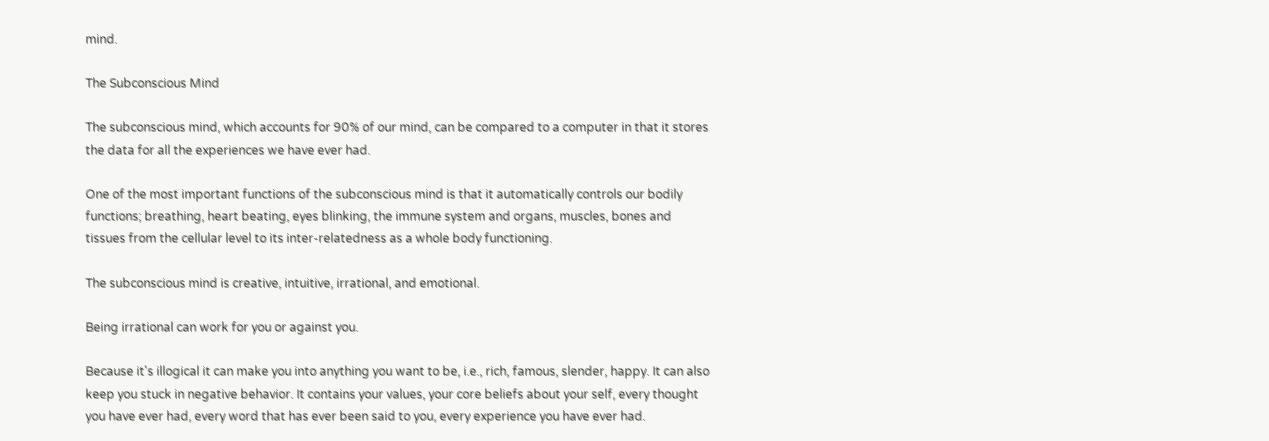mind.

The Subconscious Mind

The subconscious mind, which accounts for 90% of our mind, can be compared to a computer in that it stores the data for all the experiences we have ever had.

One of the most important functions of the subconscious mind is that it automatically controls our bodily functions; breathing, heart beating, eyes blinking, the immune system and organs, muscles, bones and tissues from the cellular level to its inter-relatedness as a whole body functioning.

The subconscious mind is creative, intuitive, irrational, and emotional.

Being irrational can work for you or against you.

Because it's illogical it can make you into anything you want to be, i.e., rich, famous, slender, happy. It can also keep you stuck in negative behavior. It contains your values, your core beliefs about your self, every thought you have ever had, every word that has ever been said to you, every experience you have ever had.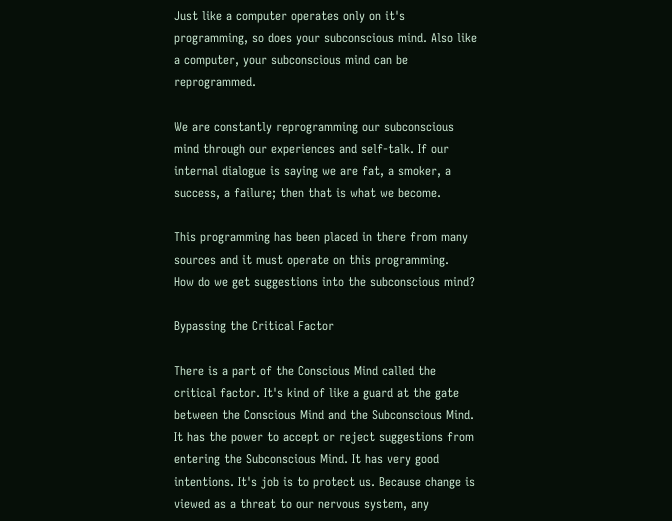Just like a computer operates only on it's programming, so does your subconscious mind. Also like a computer, your subconscious mind can be reprogrammed.

We are constantly reprogramming our subconscious mind through our experiences and self-talk. If our internal dialogue is saying we are fat, a smoker, a success, a failure; then that is what we become.

This programming has been placed in there from many sources and it must operate on this programming.
How do we get suggestions into the subconscious mind?

Bypassing the Critical Factor

There is a part of the Conscious Mind called the critical factor. It's kind of like a guard at the gate between the Conscious Mind and the Subconscious Mind. It has the power to accept or reject suggestions from entering the Subconscious Mind. It has very good intentions. It's job is to protect us. Because change is viewed as a threat to our nervous system, any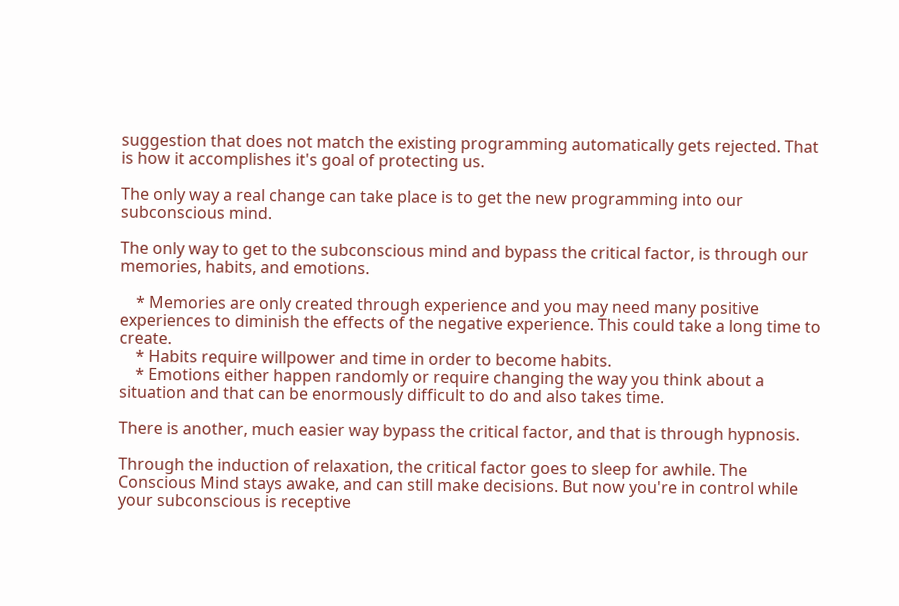suggestion that does not match the existing programming automatically gets rejected. That is how it accomplishes it's goal of protecting us.

The only way a real change can take place is to get the new programming into our subconscious mind.

The only way to get to the subconscious mind and bypass the critical factor, is through our memories, habits, and emotions.

    * Memories are only created through experience and you may need many positive experiences to diminish the effects of the negative experience. This could take a long time to create.
    * Habits require willpower and time in order to become habits.
    * Emotions either happen randomly or require changing the way you think about a situation and that can be enormously difficult to do and also takes time.

There is another, much easier way bypass the critical factor, and that is through hypnosis.

Through the induction of relaxation, the critical factor goes to sleep for awhile. The Conscious Mind stays awake, and can still make decisions. But now you're in control while your subconscious is receptive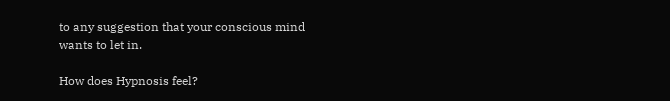to any suggestion that your conscious mind wants to let in.

How does Hypnosis feel?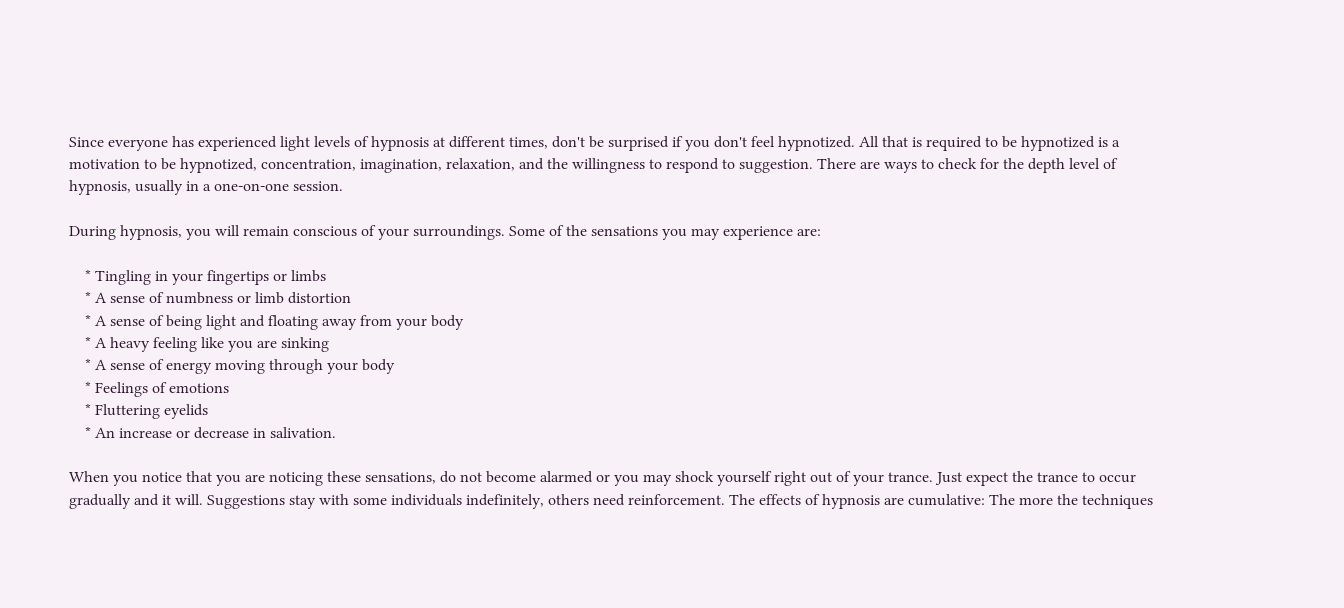Since everyone has experienced light levels of hypnosis at different times, don't be surprised if you don't feel hypnotized. All that is required to be hypnotized is a motivation to be hypnotized, concentration, imagination, relaxation, and the willingness to respond to suggestion. There are ways to check for the depth level of hypnosis, usually in a one-on-one session.

During hypnosis, you will remain conscious of your surroundings. Some of the sensations you may experience are:

    * Tingling in your fingertips or limbs
    * A sense of numbness or limb distortion
    * A sense of being light and floating away from your body
    * A heavy feeling like you are sinking
    * A sense of energy moving through your body
    * Feelings of emotions
    * Fluttering eyelids
    * An increase or decrease in salivation.

When you notice that you are noticing these sensations, do not become alarmed or you may shock yourself right out of your trance. Just expect the trance to occur gradually and it will. Suggestions stay with some individuals indefinitely, others need reinforcement. The effects of hypnosis are cumulative: The more the techniques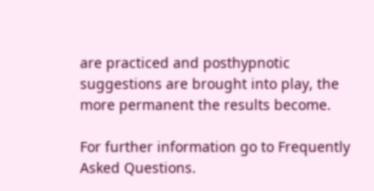are practiced and posthypnotic suggestions are brought into play, the more permanent the results become.

For further information go to Frequently Asked Questions.